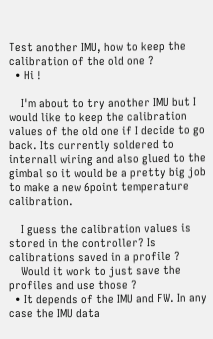Test another IMU, how to keep the calibration of the old one ?
  • Hi !

    I'm about to try another IMU but I would like to keep the calibration values of the old one if I decide to go back. Its currently soldered to internall wiring and also glued to the gimbal so it would be a pretty big job to make a new 6point temperature calibration.

    I guess the calibration values is stored in the controller? Is calibrations saved in a profile ?
    Would it work to just save the profiles and use those ?
  • It depends of the IMU and FW. In any case the IMU data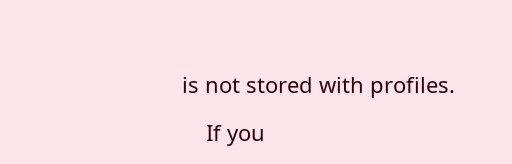is not stored with profiles.

    If you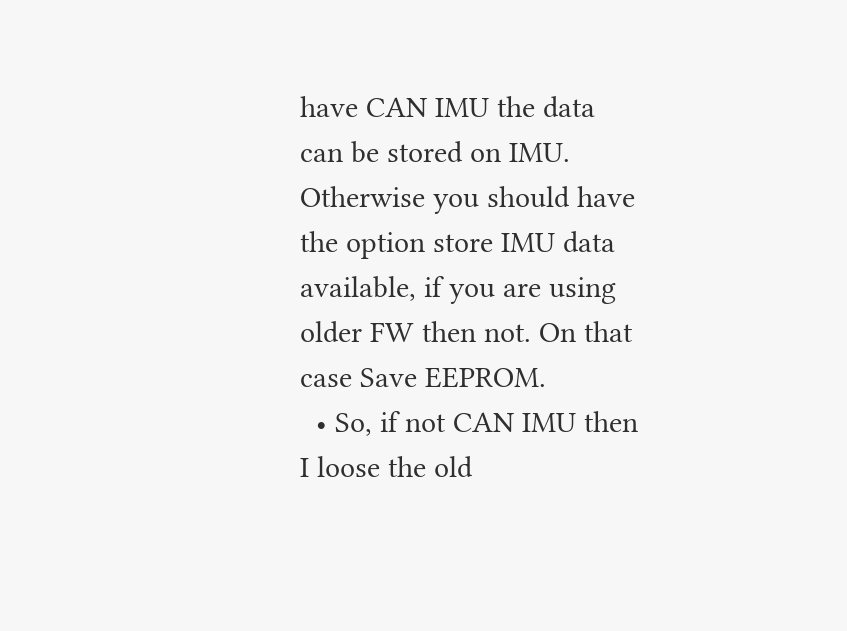have CAN IMU the data can be stored on IMU. Otherwise you should have the option store IMU data available, if you are using older FW then not. On that case Save EEPROM.
  • So, if not CAN IMU then I loose the old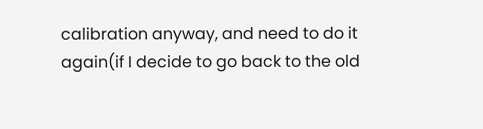calibration anyway, and need to do it again(if I decide to go back to the old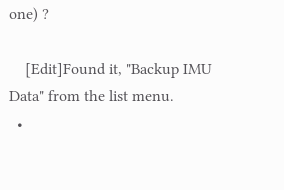one) ?

    [Edit]Found it, "Backup IMU Data" from the list menu.
  •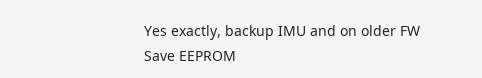Yes exactly, backup IMU and on older FW Save EEPROM